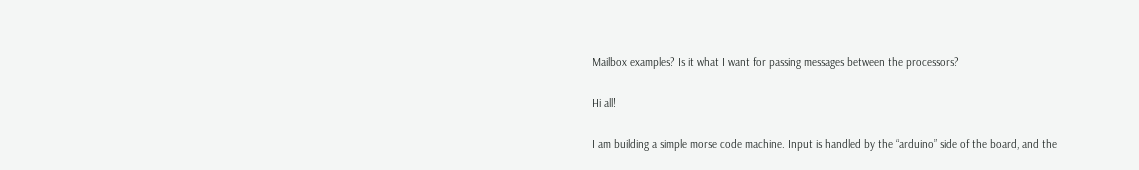Mailbox examples? Is it what I want for passing messages between the processors?

Hi all!

I am building a simple morse code machine. Input is handled by the “arduino” side of the board, and the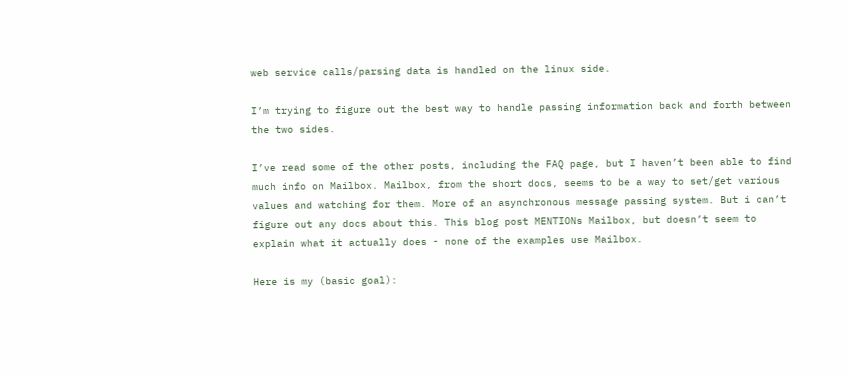web service calls/parsing data is handled on the linux side.

I’m trying to figure out the best way to handle passing information back and forth between the two sides.

I’ve read some of the other posts, including the FAQ page, but I haven’t been able to find much info on Mailbox. Mailbox, from the short docs, seems to be a way to set/get various values and watching for them. More of an asynchronous message passing system. But i can’t figure out any docs about this. This blog post MENTIONs Mailbox, but doesn’t seem to explain what it actually does - none of the examples use Mailbox.

Here is my (basic goal):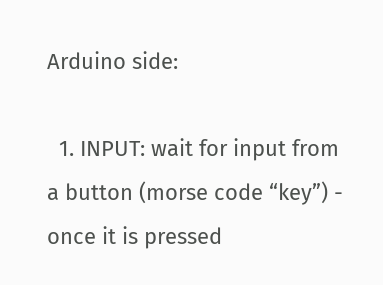Arduino side:

  1. INPUT: wait for input from a button (morse code “key”) - once it is pressed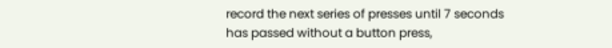record the next series of presses until 7 seconds has passed without a button press,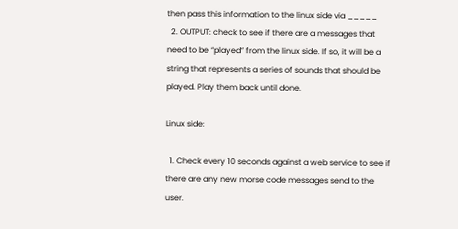then pass this information to the linux side via _____
  2. OUTPUT: check to see if there are a messages that need to be “played” from the linux side. If so, it will be a string that represents a series of sounds that should be played. Play them back until done.

Linux side:

  1. Check every 10 seconds against a web service to see if there are any new morse code messages send to the user.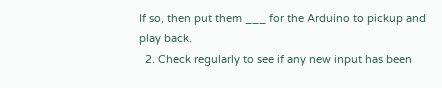If so, then put them ___ for the Arduino to pickup and play back.
  2. Check regularly to see if any new input has been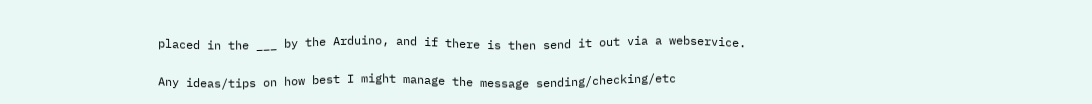placed in the ___ by the Arduino, and if there is then send it out via a webservice.

Any ideas/tips on how best I might manage the message sending/checking/etc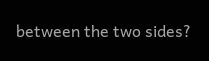between the two sides?